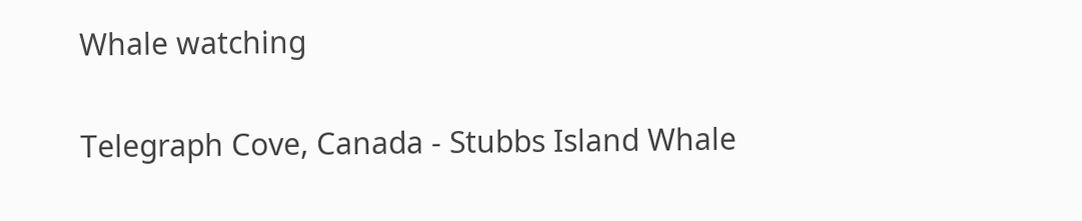Whale watching

Telegraph Cove, Canada - Stubbs Island Whale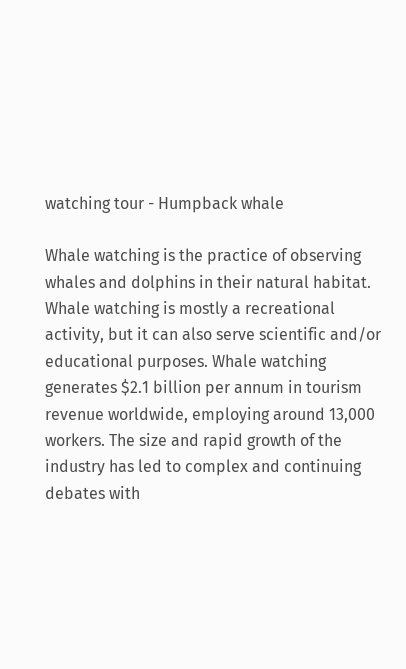watching tour - Humpback whale

Whale watching is the practice of observing whales and dolphins in their natural habitat. Whale watching is mostly a recreational activity, but it can also serve scientific and/or educational purposes. Whale watching generates $2.1 billion per annum in tourism revenue worldwide, employing around 13,000 workers. The size and rapid growth of the industry has led to complex and continuing debates with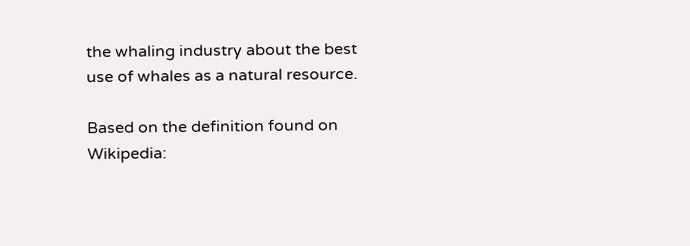the whaling industry about the best use of whales as a natural resource.

Based on the definition found on Wikipedia: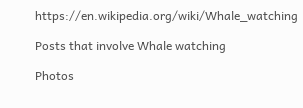https://en.wikipedia.org/wiki/Whale_watching

Posts that involve Whale watching

Photos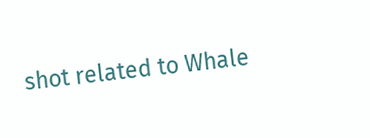shot related to Whale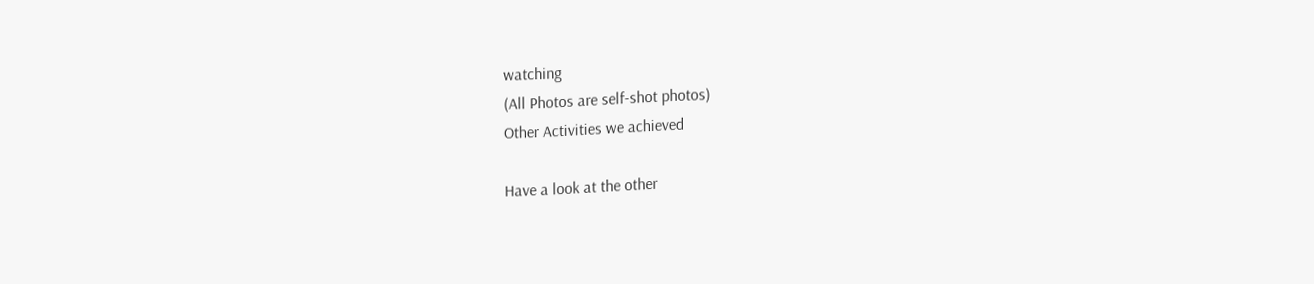watching
(All Photos are self-shot photos)
Other Activities we achieved

Have a look at the other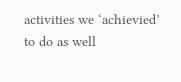activities we ‘achievied’ to do as well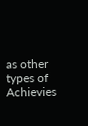as other types of Achievies